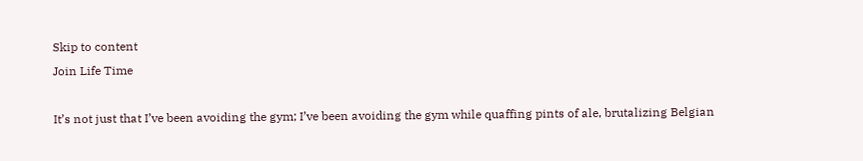Skip to content
Join Life Time

It’s not just that I’ve been avoiding the gym; I’ve been avoiding the gym while quaffing pints of ale, brutalizing Belgian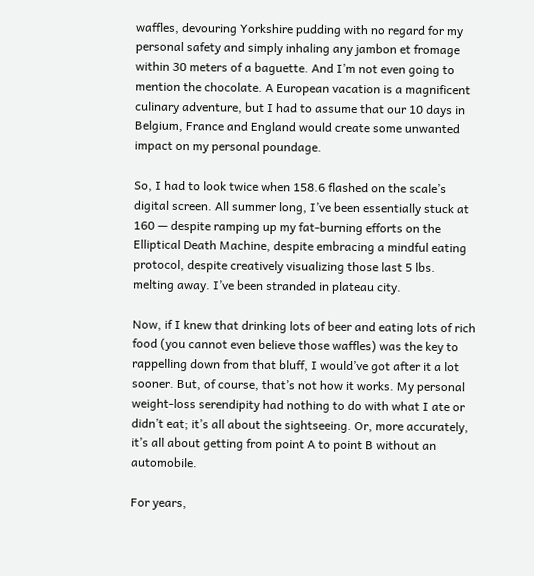waffles, devouring Yorkshire pudding with no regard for my personal safety and simply inhaling any jambon et fromage within 30 meters of a baguette. And I’m not even going to mention the chocolate. A European vacation is a magnificent culinary adventure, but I had to assume that our 10 days in Belgium, France and England would create some unwanted impact on my personal poundage.

So, I had to look twice when 158.6 flashed on the scale’s digital screen. All summer long, I’ve been essentially stuck at 160 — despite ramping up my fat-burning efforts on the Elliptical Death Machine, despite embracing a mindful eating protocol, despite creatively visualizing those last 5 lbs. melting away. I’ve been stranded in plateau city.

Now, if I knew that drinking lots of beer and eating lots of rich food (you cannot even believe those waffles) was the key to rappelling down from that bluff, I would’ve got after it a lot sooner. But, of course, that’s not how it works. My personal weight-loss serendipity had nothing to do with what I ate or didn’t eat; it’s all about the sightseeing. Or, more accurately, it’s all about getting from point A to point B without an automobile.

For years,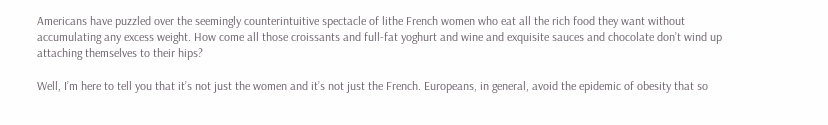Americans have puzzled over the seemingly counterintuitive spectacle of lithe French women who eat all the rich food they want without accumulating any excess weight. How come all those croissants and full-fat yoghurt and wine and exquisite sauces and chocolate don’t wind up attaching themselves to their hips?

Well, I’m here to tell you that it’s not just the women and it’s not just the French. Europeans, in general, avoid the epidemic of obesity that so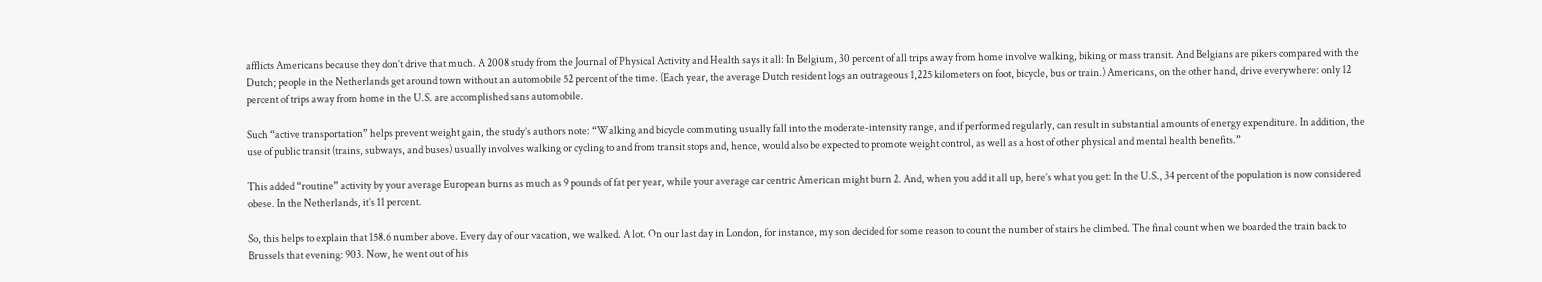afflicts Americans because they don’t drive that much. A 2008 study from the Journal of Physical Activity and Health says it all: In Belgium, 30 percent of all trips away from home involve walking, biking or mass transit. And Belgians are pikers compared with the Dutch; people in the Netherlands get around town without an automobile 52 percent of the time. (Each year, the average Dutch resident logs an outrageous 1,225 kilometers on foot, bicycle, bus or train.) Americans, on the other hand, drive everywhere: only 12 percent of trips away from home in the U.S. are accomplished sans automobile.

Such “active transportation” helps prevent weight gain, the study’s authors note: “Walking and bicycle commuting usually fall into the moderate-intensity range, and if performed regularly, can result in substantial amounts of energy expenditure. In addition, the use of public transit (trains, subways, and buses) usually involves walking or cycling to and from transit stops and, hence, would also be expected to promote weight control, as well as a host of other physical and mental health benefits.”

This added “routine” activity by your average European burns as much as 9 pounds of fat per year, while your average car centric American might burn 2. And, when you add it all up, here’s what you get: In the U.S., 34 percent of the population is now considered obese. In the Netherlands, it’s 11 percent.

So, this helps to explain that 158.6 number above. Every day of our vacation, we walked. A lot. On our last day in London, for instance, my son decided for some reason to count the number of stairs he climbed. The final count when we boarded the train back to Brussels that evening: 903. Now, he went out of his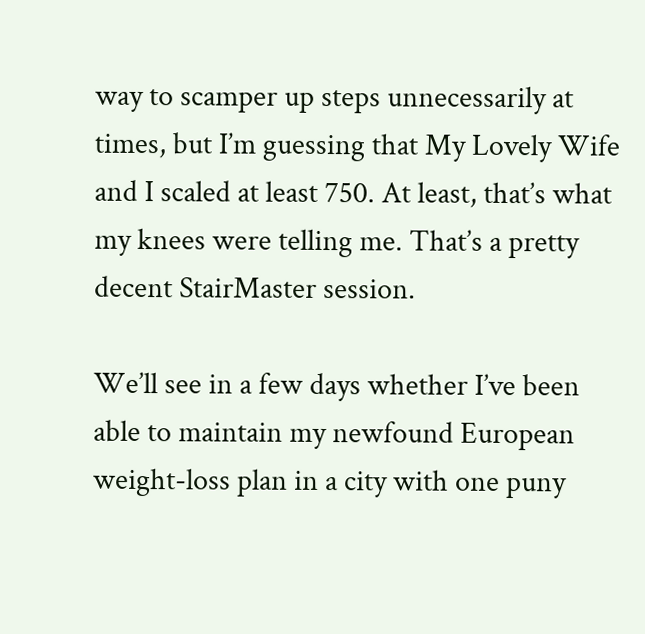way to scamper up steps unnecessarily at times, but I’m guessing that My Lovely Wife and I scaled at least 750. At least, that’s what my knees were telling me. That’s a pretty decent StairMaster session.

We’ll see in a few days whether I’ve been able to maintain my newfound European weight-loss plan in a city with one puny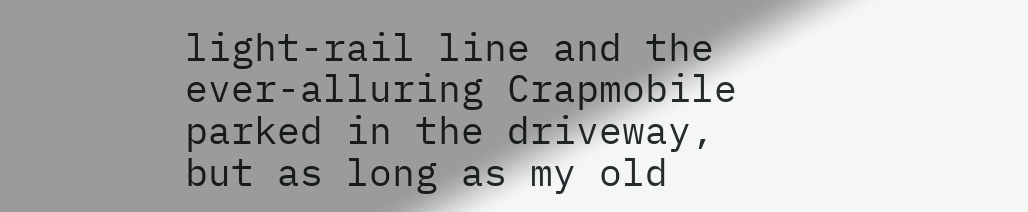light-rail line and the ever-alluring Crapmobile parked in the driveway, but as long as my old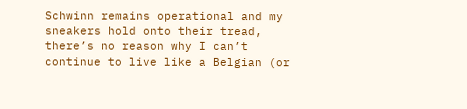Schwinn remains operational and my sneakers hold onto their tread, there’s no reason why I can’t continue to live like a Belgian (or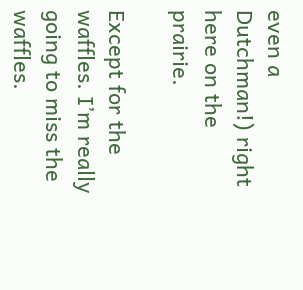even a Dutchman!) right here on the prairie.

Except for the waffles. I’m really going to miss the waffles.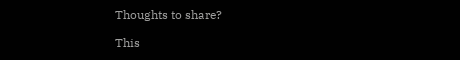Thoughts to share?

This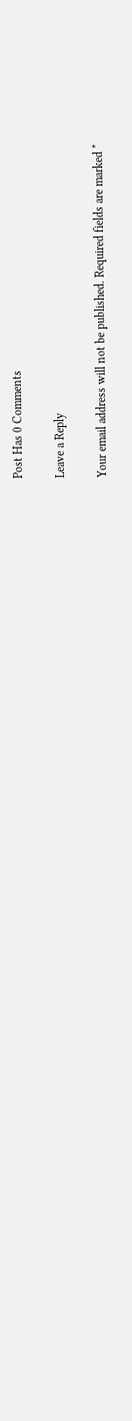Post Has 0 Comments

Leave a Reply

Your email address will not be published. Required fields are marked *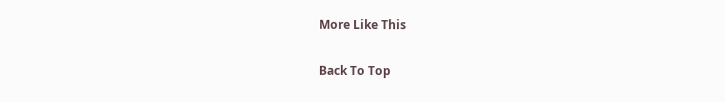More Like This

Back To Top